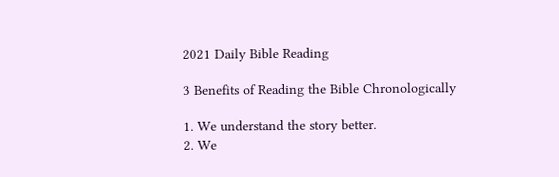2021 Daily Bible Reading

3 Benefits of Reading the Bible Chronologically

1. We understand the story better.
2. We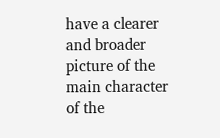have a clearer and broader picture of the main character of the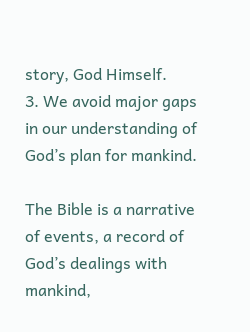story, God Himself.
3. We avoid major gaps in our understanding of God’s plan for mankind.

The Bible is a narrative of events, a record of God’s dealings with mankind,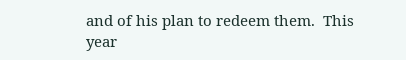and of his plan to redeem them.  This year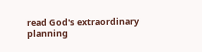read God's extraordinary planning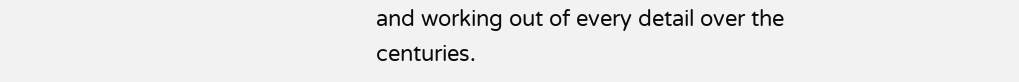and working out of every detail over the centuries.